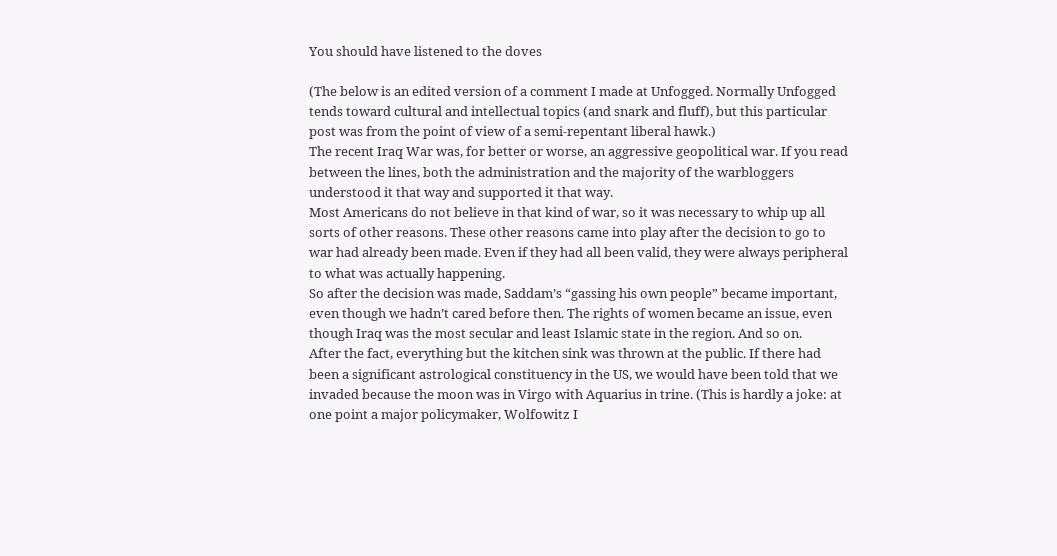You should have listened to the doves

(The below is an edited version of a comment I made at Unfogged. Normally Unfogged tends toward cultural and intellectual topics (and snark and fluff), but this particular post was from the point of view of a semi-repentant liberal hawk.)
The recent Iraq War was, for better or worse, an aggressive geopolitical war. If you read between the lines, both the administration and the majority of the warbloggers understood it that way and supported it that way.
Most Americans do not believe in that kind of war, so it was necessary to whip up all sorts of other reasons. These other reasons came into play after the decision to go to war had already been made. Even if they had all been valid, they were always peripheral to what was actually happening.
So after the decision was made, Saddam’s “gassing his own people” became important, even though we hadn’t cared before then. The rights of women became an issue, even though Iraq was the most secular and least Islamic state in the region. And so on.
After the fact, everything but the kitchen sink was thrown at the public. If there had been a significant astrological constituency in the US, we would have been told that we invaded because the moon was in Virgo with Aquarius in trine. (This is hardly a joke: at one point a major policymaker, Wolfowitz I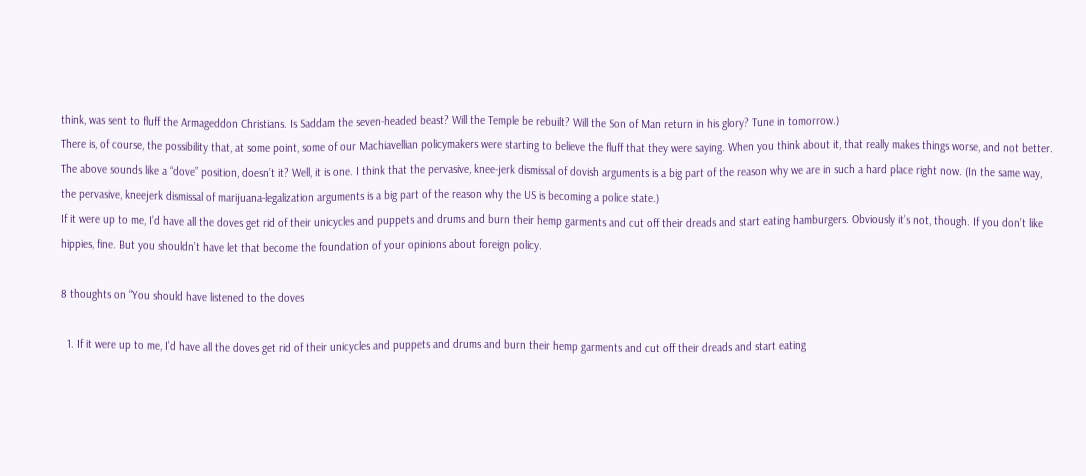think, was sent to fluff the Armageddon Christians. Is Saddam the seven-headed beast? Will the Temple be rebuilt? Will the Son of Man return in his glory? Tune in tomorrow.)
There is, of course, the possibility that, at some point, some of our Machiavellian policymakers were starting to believe the fluff that they were saying. When you think about it, that really makes things worse, and not better.
The above sounds like a “dove” position, doesn’t it? Well, it is one. I think that the pervasive, knee-jerk dismissal of dovish arguments is a big part of the reason why we are in such a hard place right now. (In the same way, the pervasive, kneejerk dismissal of marijuana-legalization arguments is a big part of the reason why the US is becoming a police state.)
If it were up to me, I’d have all the doves get rid of their unicycles and puppets and drums and burn their hemp garments and cut off their dreads and start eating hamburgers. Obviously it’s not, though. If you don’t like hippies, fine. But you shouldn’t have let that become the foundation of your opinions about foreign policy.

8 thoughts on “You should have listened to the doves

  1. If it were up to me, I’d have all the doves get rid of their unicycles and puppets and drums and burn their hemp garments and cut off their dreads and start eating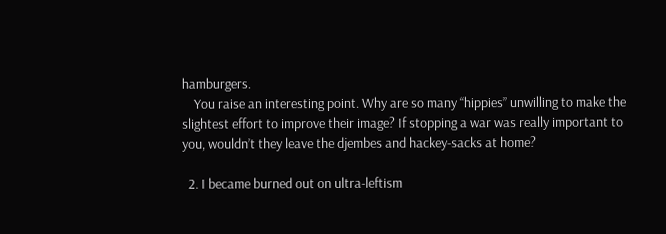hamburgers.
    You raise an interesting point. Why are so many “hippies” unwilling to make the slightest effort to improve their image? If stopping a war was really important to you, wouldn’t they leave the djembes and hackey-sacks at home?

  2. I became burned out on ultra-leftism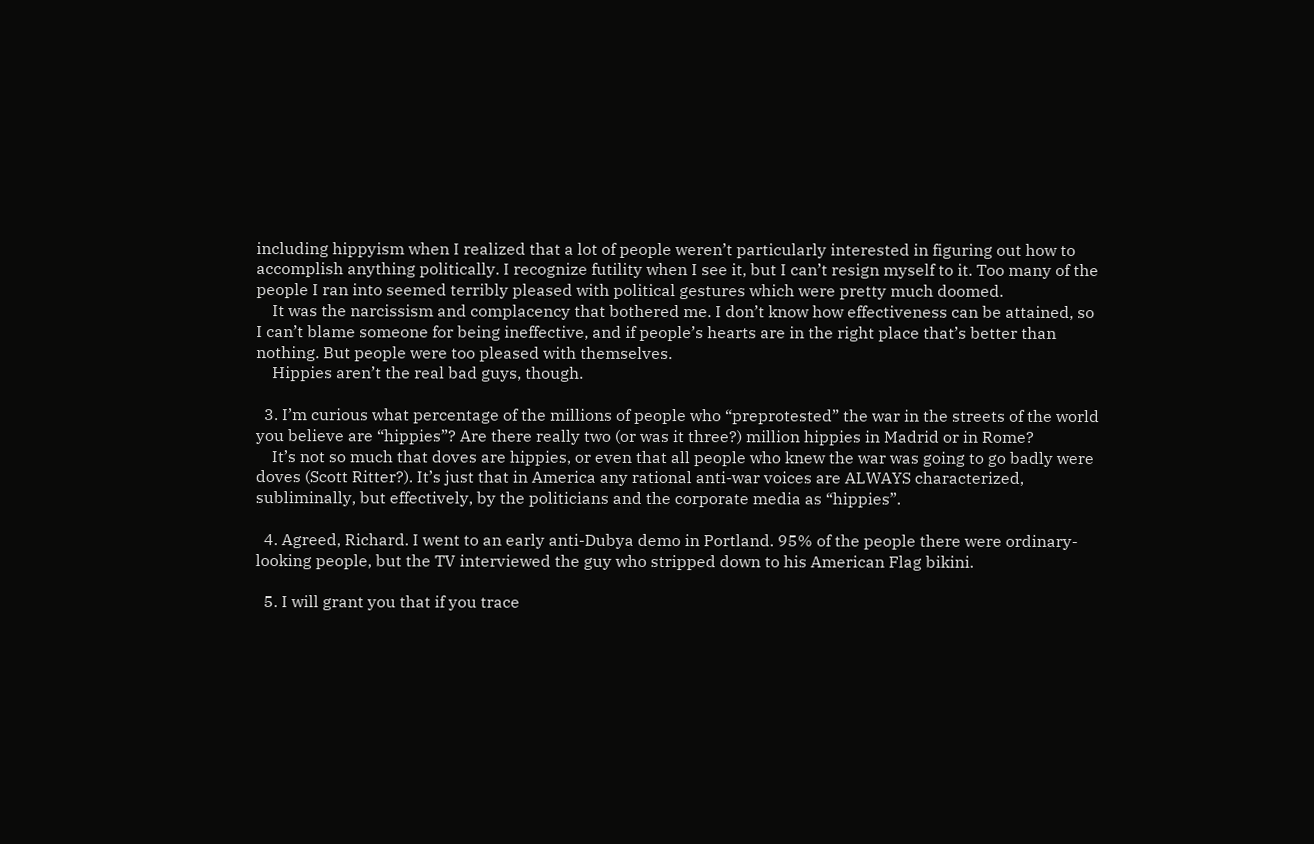including hippyism when I realized that a lot of people weren’t particularly interested in figuring out how to accomplish anything politically. I recognize futility when I see it, but I can’t resign myself to it. Too many of the people I ran into seemed terribly pleased with political gestures which were pretty much doomed.
    It was the narcissism and complacency that bothered me. I don’t know how effectiveness can be attained, so I can’t blame someone for being ineffective, and if people’s hearts are in the right place that’s better than nothing. But people were too pleased with themselves.
    Hippies aren’t the real bad guys, though.

  3. I’m curious what percentage of the millions of people who “preprotested” the war in the streets of the world you believe are “hippies”? Are there really two (or was it three?) million hippies in Madrid or in Rome?
    It’s not so much that doves are hippies, or even that all people who knew the war was going to go badly were doves (Scott Ritter?). It’s just that in America any rational anti-war voices are ALWAYS characterized, subliminally, but effectively, by the politicians and the corporate media as “hippies”.

  4. Agreed, Richard. I went to an early anti-Dubya demo in Portland. 95% of the people there were ordinary-looking people, but the TV interviewed the guy who stripped down to his American Flag bikini.

  5. I will grant you that if you trace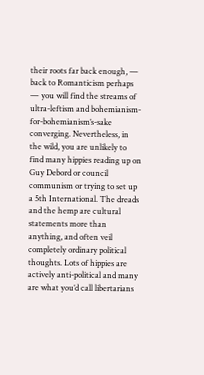their roots far back enough, — back to Romanticism perhaps — you will find the streams of ultra-leftism and bohemianism-for-bohemianism’s-sake converging. Nevertheless, in the wild, you are unlikely to find many hippies reading up on Guy Debord or council communism or trying to set up a 5th International. The dreads and the hemp are cultural statements more than anything, and often veil completely ordinary political thoughts. Lots of hippies are actively anti-political and many are what you’d call libertarians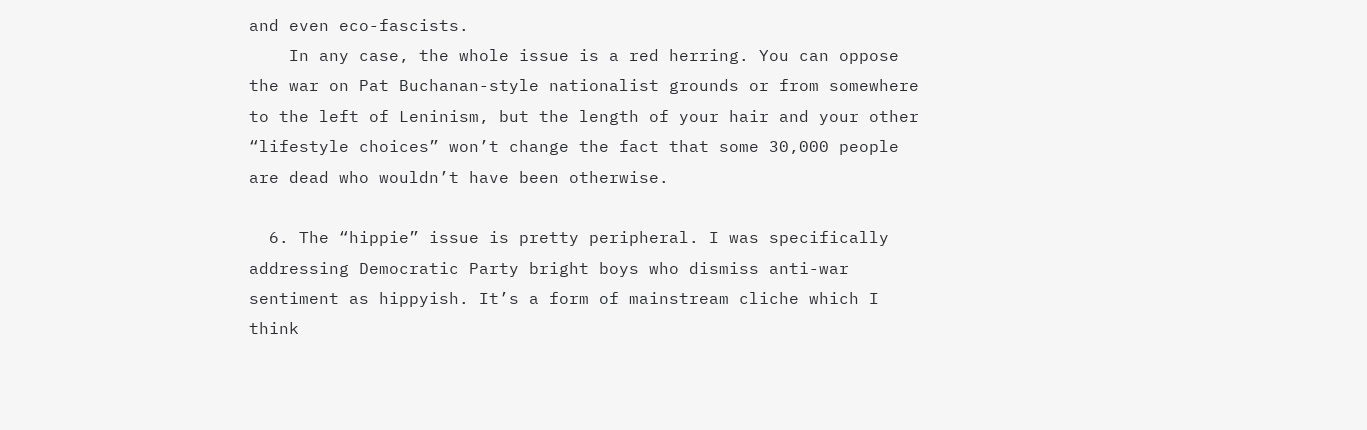and even eco-fascists.
    In any case, the whole issue is a red herring. You can oppose the war on Pat Buchanan-style nationalist grounds or from somewhere to the left of Leninism, but the length of your hair and your other “lifestyle choices” won’t change the fact that some 30,000 people are dead who wouldn’t have been otherwise.

  6. The “hippie” issue is pretty peripheral. I was specifically addressing Democratic Party bright boys who dismiss anti-war sentiment as hippyish. It’s a form of mainstream cliche which I think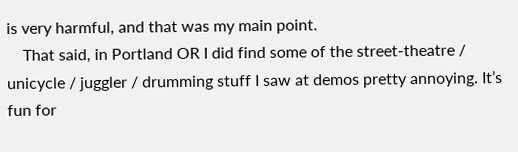is very harmful, and that was my main point.
    That said, in Portland OR I did find some of the street-theatre / unicycle / juggler / drumming stuff I saw at demos pretty annoying. It’s fun for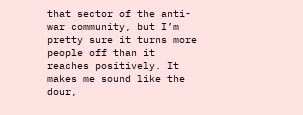that sector of the anti-war community, but I’m pretty sure it turns more people off than it reaches positively. It makes me sound like the dour,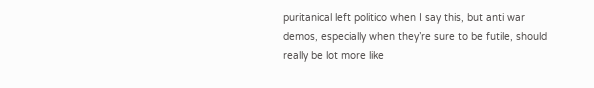puritanical left politico when I say this, but anti war demos, especially when they’re sure to be futile, should really be lot more like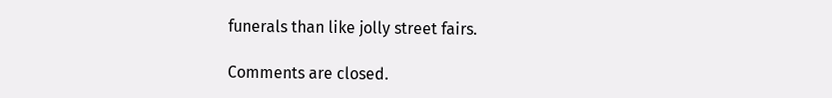funerals than like jolly street fairs.

Comments are closed.